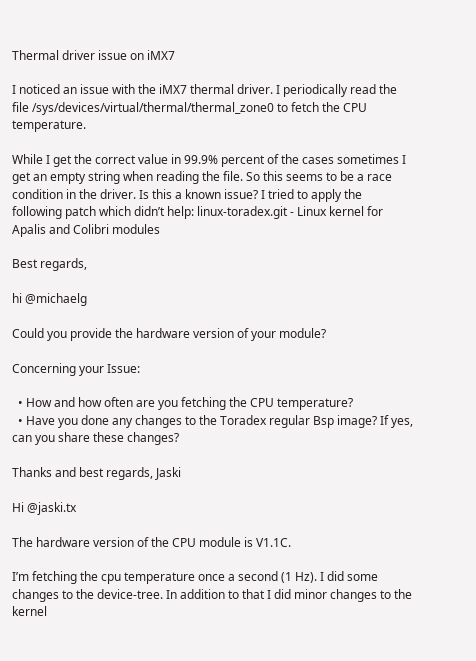Thermal driver issue on iMX7

I noticed an issue with the iMX7 thermal driver. I periodically read the file /sys/devices/virtual/thermal/thermal_zone0 to fetch the CPU temperature.

While I get the correct value in 99.9% percent of the cases sometimes I get an empty string when reading the file. So this seems to be a race condition in the driver. Is this a known issue? I tried to apply the following patch which didn’t help: linux-toradex.git - Linux kernel for Apalis and Colibri modules

Best regards,

hi @michaelg

Could you provide the hardware version of your module?

Concerning your Issue:

  • How and how often are you fetching the CPU temperature?
  • Have you done any changes to the Toradex regular Bsp image? If yes, can you share these changes?

Thanks and best regards, Jaski

Hi @jaski.tx

The hardware version of the CPU module is V1.1C.

I’m fetching the cpu temperature once a second (1 Hz). I did some changes to the device-tree. In addition to that I did minor changes to the kernel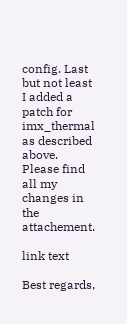config. Last but not least I added a patch for imx_thermal as described above. Please find all my changes in the attachement.

link text

Best regards,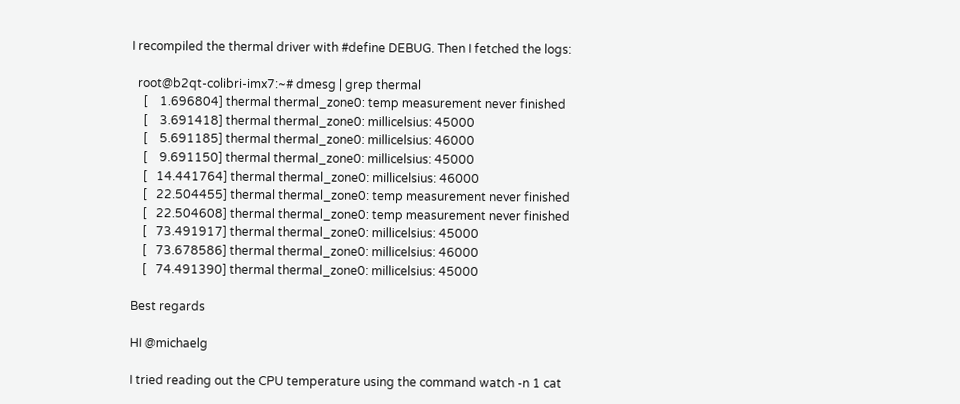I recompiled the thermal driver with #define DEBUG. Then I fetched the logs:

  root@b2qt-colibri-imx7:~# dmesg | grep thermal
    [    1.696804] thermal thermal_zone0: temp measurement never finished
    [    3.691418] thermal thermal_zone0: millicelsius: 45000
    [    5.691185] thermal thermal_zone0: millicelsius: 46000
    [    9.691150] thermal thermal_zone0: millicelsius: 45000
    [   14.441764] thermal thermal_zone0: millicelsius: 46000
    [   22.504455] thermal thermal_zone0: temp measurement never finished
    [   22.504608] thermal thermal_zone0: temp measurement never finished
    [   73.491917] thermal thermal_zone0: millicelsius: 45000
    [   73.678586] thermal thermal_zone0: millicelsius: 46000
    [   74.491390] thermal thermal_zone0: millicelsius: 45000

Best regards

HI @michaelg

I tried reading out the CPU temperature using the command watch -n 1 cat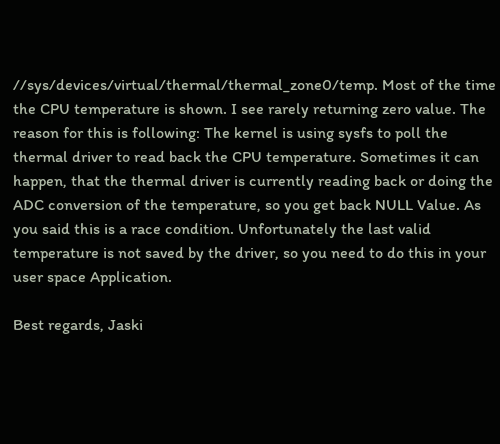//sys/devices/virtual/thermal/thermal_zone0/temp. Most of the time the CPU temperature is shown. I see rarely returning zero value. The reason for this is following: The kernel is using sysfs to poll the thermal driver to read back the CPU temperature. Sometimes it can happen, that the thermal driver is currently reading back or doing the ADC conversion of the temperature, so you get back NULL Value. As you said this is a race condition. Unfortunately the last valid temperature is not saved by the driver, so you need to do this in your user space Application.

Best regards, Jaski